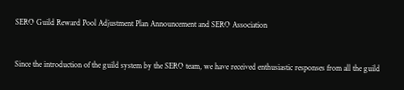SERO Guild Reward Pool Adjustment Plan Announcement and SERO Association


Since the introduction of the guild system by the SERO team, we have received enthusiastic responses from all the guild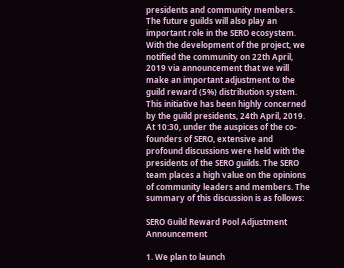presidents and community members. The future guilds will also play an important role in the SERO ecosystem. With the development of the project, we notified the community on 22th April, 2019 via announcement that we will make an important adjustment to the guild reward (5%) distribution system. This initiative has been highly concerned by the guild presidents, 24th April, 2019. At 10:30, under the auspices of the co-founders of SERO, extensive and profound discussions were held with the presidents of the SERO guilds. The SERO team places a high value on the opinions of community leaders and members. The summary of this discussion is as follows:

SERO Guild Reward Pool Adjustment Announcement

1. We plan to launch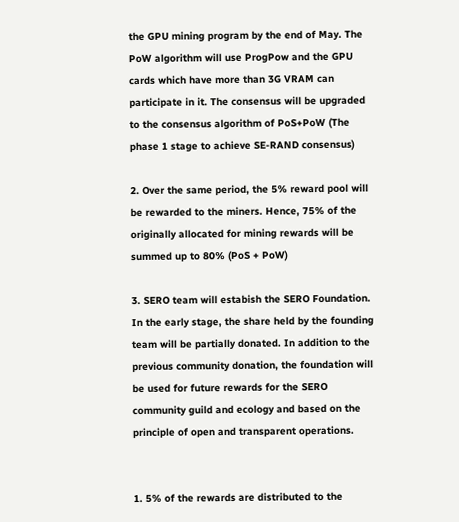the GPU mining program by the end of May. The PoW algorithm will use ProgPow and the GPU cards which have more than 3G VRAM can participate in it. The consensus will be upgraded to the consensus algorithm of PoS+PoW (The phase 1 stage to achieve SE-RAND consensus)

2. Over the same period, the 5% reward pool will be rewarded to the miners. Hence, 75% of the originally allocated for mining rewards will be summed up to 80% (PoS + PoW)

3. SERO team will estabish the SERO Foundation. In the early stage, the share held by the founding team will be partially donated. In addition to the previous community donation, the foundation will be used for future rewards for the SERO community guild and ecology and based on the principle of open and transparent operations.


1. 5% of the rewards are distributed to the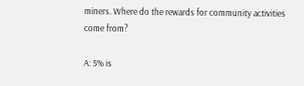miners. Where do the rewards for community activities come from?

A: 5% is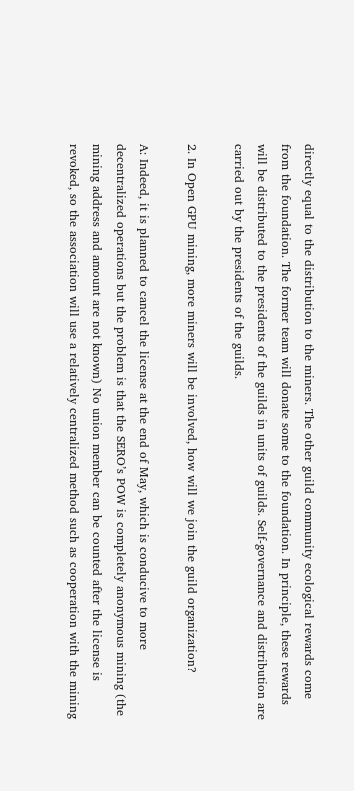directly equal to the distribution to the miners. The other guild community ecological rewards come from the foundation. The former team will donate some to the foundation. In principle, these rewards will be distributed to the presidents of the guilds in units of guilds. Self-governance and distribution are carried out by the presidents of the guilds.

2. In Open GPU mining, more miners will be involved, how will we join the guild organization?

A: Indeed, it is planned to cancel the license at the end of May, which is conducive to more decentralized operations but the problem is that the SERO’s POW is completely anonymous mining (the mining address and amount are not known) No union member can be counted after the license is revoked, so the association will use a relatively centralized method such as cooperation with the mining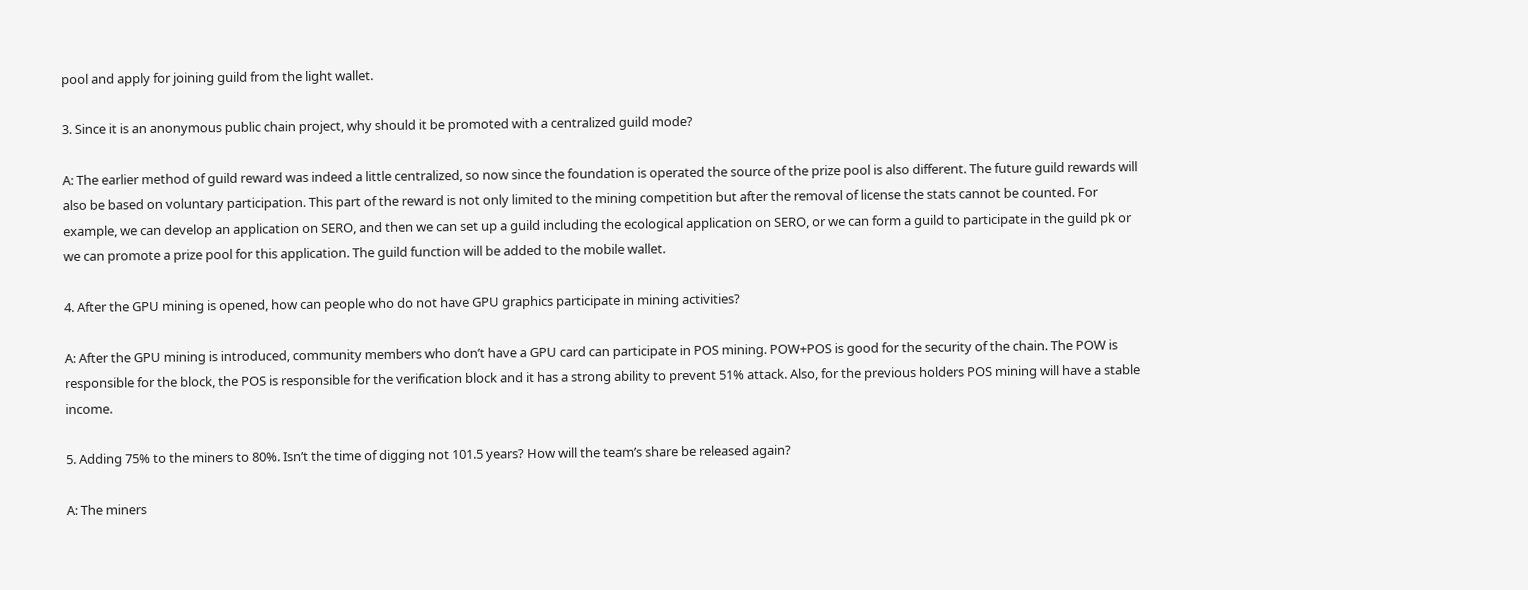pool and apply for joining guild from the light wallet.

3. Since it is an anonymous public chain project, why should it be promoted with a centralized guild mode?

A: The earlier method of guild reward was indeed a little centralized, so now since the foundation is operated the source of the prize pool is also different. The future guild rewards will also be based on voluntary participation. This part of the reward is not only limited to the mining competition but after the removal of license the stats cannot be counted. For example, we can develop an application on SERO, and then we can set up a guild including the ecological application on SERO, or we can form a guild to participate in the guild pk or we can promote a prize pool for this application. The guild function will be added to the mobile wallet.

4. After the GPU mining is opened, how can people who do not have GPU graphics participate in mining activities?

A: After the GPU mining is introduced, community members who don’t have a GPU card can participate in POS mining. POW+POS is good for the security of the chain. The POW is responsible for the block, the POS is responsible for the verification block and it has a strong ability to prevent 51% attack. Also, for the previous holders POS mining will have a stable income.

5. Adding 75% to the miners to 80%. Isn’t the time of digging not 101.5 years? How will the team’s share be released again?

A: The miners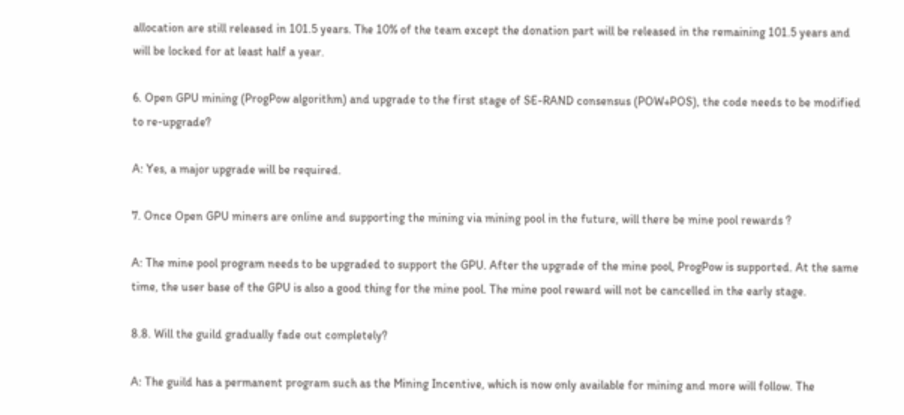allocation are still released in 101.5 years. The 10% of the team except the donation part will be released in the remaining 101.5 years and will be locked for at least half a year.

6. Open GPU mining (ProgPow algorithm) and upgrade to the first stage of SE-RAND consensus (POW+POS), the code needs to be modified to re-upgrade?

A: Yes, a major upgrade will be required.

7. Once Open GPU miners are online and supporting the mining via mining pool in the future, will there be mine pool rewards ?

A: The mine pool program needs to be upgraded to support the GPU. After the upgrade of the mine pool, ProgPow is supported. At the same time, the user base of the GPU is also a good thing for the mine pool. The mine pool reward will not be cancelled in the early stage.

8.8. Will the guild gradually fade out completely?

A: The guild has a permanent program such as the Mining Incentive, which is now only available for mining and more will follow. The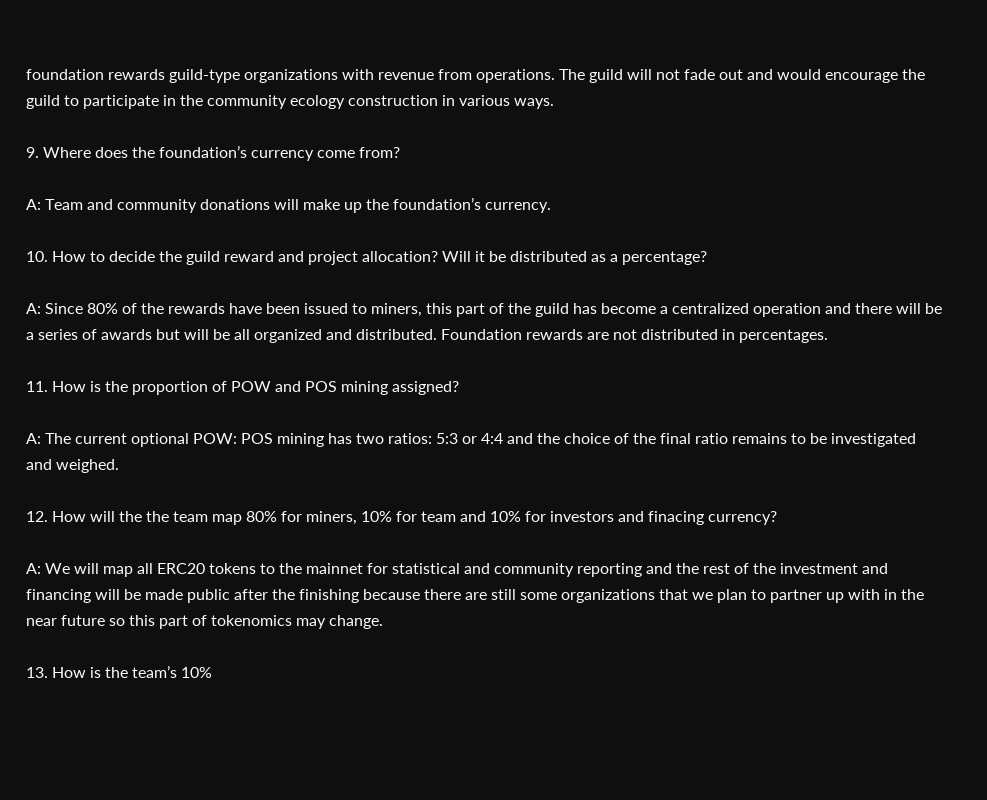foundation rewards guild-type organizations with revenue from operations. The guild will not fade out and would encourage the guild to participate in the community ecology construction in various ways.

9. Where does the foundation’s currency come from?

A: Team and community donations will make up the foundation’s currency.

10. How to decide the guild reward and project allocation? Will it be distributed as a percentage?

A: Since 80% of the rewards have been issued to miners, this part of the guild has become a centralized operation and there will be a series of awards but will be all organized and distributed. Foundation rewards are not distributed in percentages.

11. How is the proportion of POW and POS mining assigned?

A: The current optional POW: POS mining has two ratios: 5:3 or 4:4 and the choice of the final ratio remains to be investigated and weighed.

12. How will the the team map 80% for miners, 10% for team and 10% for investors and finacing currency?

A: We will map all ERC20 tokens to the mainnet for statistical and community reporting and the rest of the investment and financing will be made public after the finishing because there are still some organizations that we plan to partner up with in the near future so this part of tokenomics may change.

13. How is the team’s 10%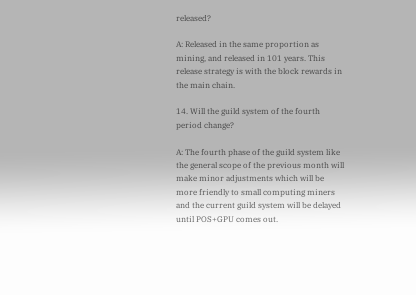released?

A: Released in the same proportion as mining, and released in 101 years. This release strategy is with the block rewards in the main chain.

14. Will the guild system of the fourth period change?

A: The fourth phase of the guild system like the general scope of the previous month will make minor adjustments which will be more friendly to small computing miners and the current guild system will be delayed until POS+GPU comes out.